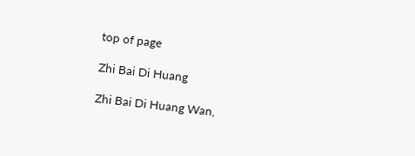top of page

Zhi Bai Di Huang

Zhi Bai Di Huang Wan,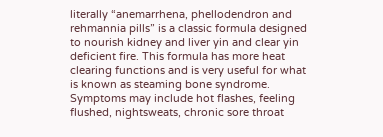literally “anemarrhena, phellodendron and rehmannia pills” is a classic formula designed to nourish kidney and liver yin and clear yin deficient fire. This formula has more heat clearing functions and is very useful for what is known as steaming bone syndrome. Symptoms may include hot flashes, feeling flushed, nightsweats, chronic sore throat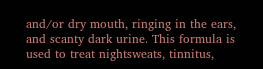and/or dry mouth, ringing in the ears, and scanty dark urine. This formula is used to treat nightsweats, tinnitus,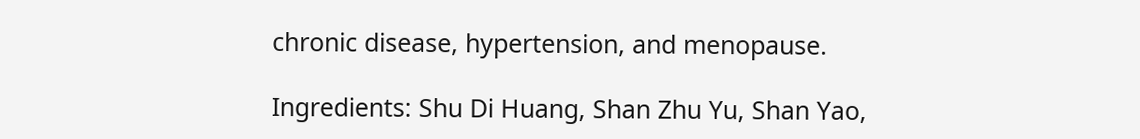chronic disease, hypertension, and menopause.

Ingredients: Shu Di Huang, Shan Zhu Yu, Shan Yao,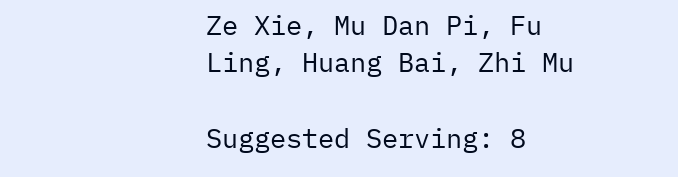Ze Xie, Mu Dan Pi, Fu Ling, Huang Bai, Zhi Mu

Suggested Serving: 8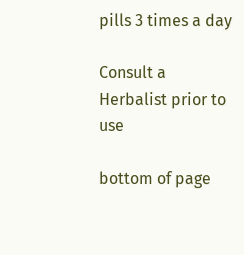pills 3 times a day

Consult a Herbalist prior to use

bottom of page